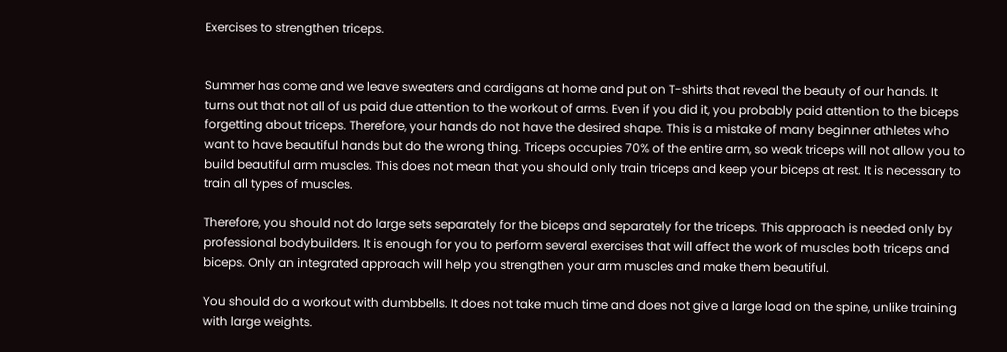Exercises to strengthen triceps.


Summer has come and we leave sweaters and cardigans at home and put on T-shirts that reveal the beauty of our hands. It turns out that not all of us paid due attention to the workout of arms. Even if you did it, you probably paid attention to the biceps forgetting about triceps. Therefore, your hands do not have the desired shape. This is a mistake of many beginner athletes who want to have beautiful hands but do the wrong thing. Triceps occupies 70% of the entire arm, so weak triceps will not allow you to build beautiful arm muscles. This does not mean that you should only train triceps and keep your biceps at rest. It is necessary to train all types of muscles.

Therefore, you should not do large sets separately for the biceps and separately for the triceps. This approach is needed only by professional bodybuilders. It is enough for you to perform several exercises that will affect the work of muscles both triceps and biceps. Only an integrated approach will help you strengthen your arm muscles and make them beautiful.

You should do a workout with dumbbells. It does not take much time and does not give a large load on the spine, unlike training with large weights.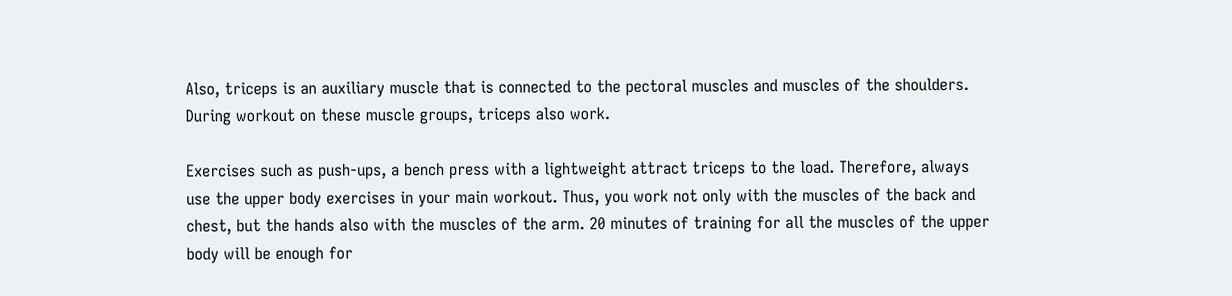Also, triceps is an auxiliary muscle that is connected to the pectoral muscles and muscles of the shoulders. During workout on these muscle groups, triceps also work.

Exercises such as push-ups, a bench press with a lightweight attract triceps to the load. Therefore, always use the upper body exercises in your main workout. Thus, you work not only with the muscles of the back and chest, but the hands also with the muscles of the arm. 20 minutes of training for all the muscles of the upper body will be enough for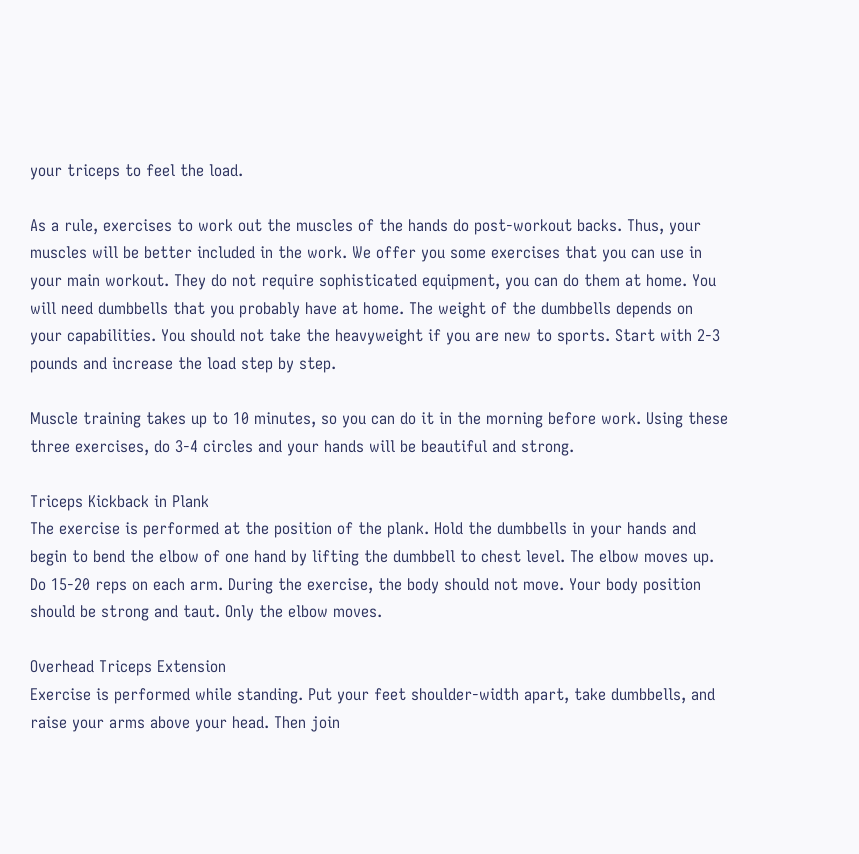your triceps to feel the load.

As a rule, exercises to work out the muscles of the hands do post-workout backs. Thus, your muscles will be better included in the work. We offer you some exercises that you can use in your main workout. They do not require sophisticated equipment, you can do them at home. You will need dumbbells that you probably have at home. The weight of the dumbbells depends on your capabilities. You should not take the heavyweight if you are new to sports. Start with 2-3 pounds and increase the load step by step.

Muscle training takes up to 10 minutes, so you can do it in the morning before work. Using these three exercises, do 3-4 circles and your hands will be beautiful and strong.

Triceps Kickback in Plank
The exercise is performed at the position of the plank. Hold the dumbbells in your hands and begin to bend the elbow of one hand by lifting the dumbbell to chest level. The elbow moves up. Do 15-20 reps on each arm. During the exercise, the body should not move. Your body position should be strong and taut. Only the elbow moves.

Overhead Triceps Extension
Exercise is performed while standing. Put your feet shoulder-width apart, take dumbbells, and raise your arms above your head. Then join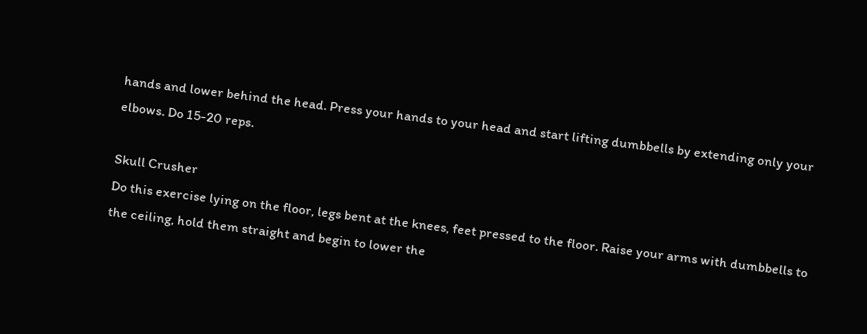hands and lower behind the head. Press your hands to your head and start lifting dumbbells by extending only your elbows. Do 15-20 reps.

Skull Crusher
Do this exercise lying on the floor, legs bent at the knees, feet pressed to the floor. Raise your arms with dumbbells to the ceiling, hold them straight and begin to lower the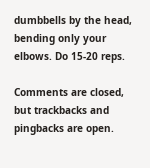dumbbells by the head, bending only your elbows. Do 15-20 reps.

Comments are closed, but trackbacks and pingbacks are open.